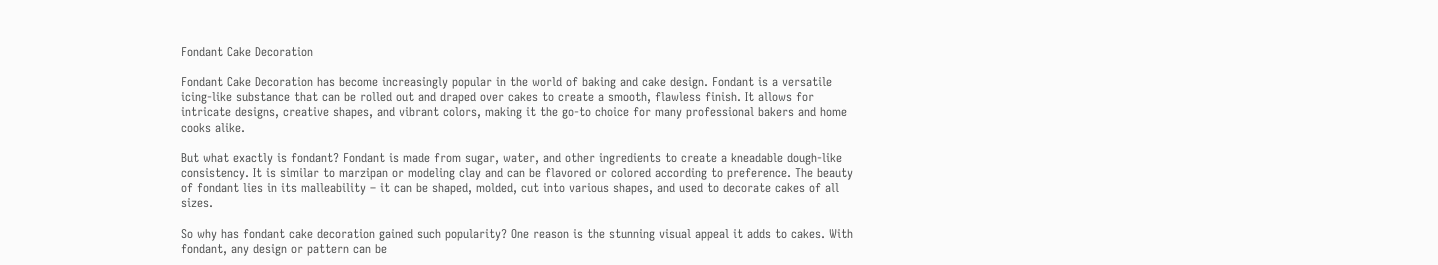Fondant Cake Decoration

Fondant Cake Decoration has become increasingly popular in the world of baking and cake design. Fondant is a versatile icing-like substance that can be rolled out and draped over cakes to create a smooth, flawless finish. It allows for intricate designs, creative shapes, and vibrant colors, making it the go-to choice for many professional bakers and home cooks alike.

But what exactly is fondant? Fondant is made from sugar, water, and other ingredients to create a kneadable dough-like consistency. It is similar to marzipan or modeling clay and can be flavored or colored according to preference. The beauty of fondant lies in its malleability – it can be shaped, molded, cut into various shapes, and used to decorate cakes of all sizes.

So why has fondant cake decoration gained such popularity? One reason is the stunning visual appeal it adds to cakes. With fondant, any design or pattern can be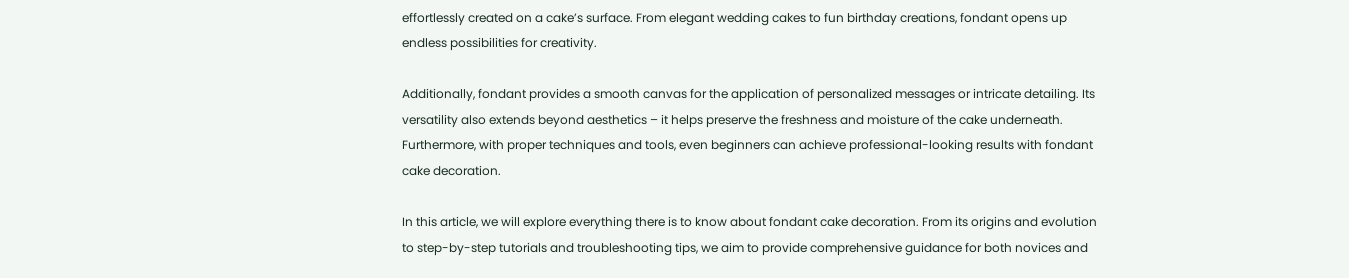effortlessly created on a cake’s surface. From elegant wedding cakes to fun birthday creations, fondant opens up endless possibilities for creativity.

Additionally, fondant provides a smooth canvas for the application of personalized messages or intricate detailing. Its versatility also extends beyond aesthetics – it helps preserve the freshness and moisture of the cake underneath. Furthermore, with proper techniques and tools, even beginners can achieve professional-looking results with fondant cake decoration.

In this article, we will explore everything there is to know about fondant cake decoration. From its origins and evolution to step-by-step tutorials and troubleshooting tips, we aim to provide comprehensive guidance for both novices and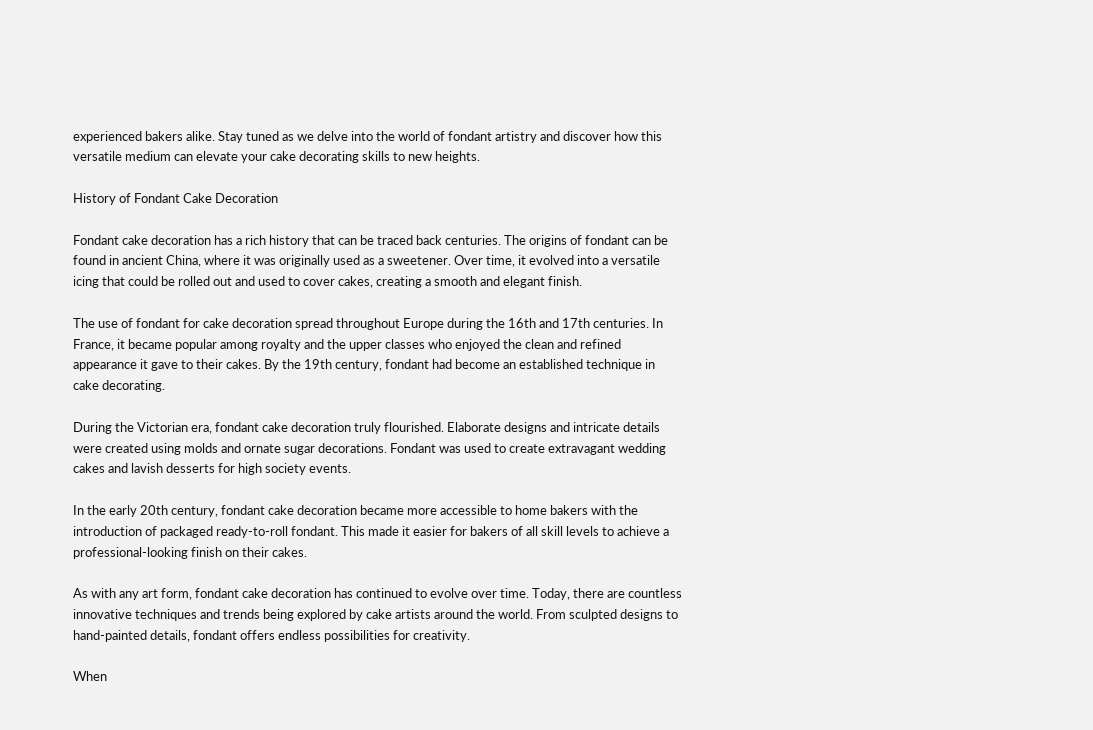experienced bakers alike. Stay tuned as we delve into the world of fondant artistry and discover how this versatile medium can elevate your cake decorating skills to new heights.

History of Fondant Cake Decoration

Fondant cake decoration has a rich history that can be traced back centuries. The origins of fondant can be found in ancient China, where it was originally used as a sweetener. Over time, it evolved into a versatile icing that could be rolled out and used to cover cakes, creating a smooth and elegant finish.

The use of fondant for cake decoration spread throughout Europe during the 16th and 17th centuries. In France, it became popular among royalty and the upper classes who enjoyed the clean and refined appearance it gave to their cakes. By the 19th century, fondant had become an established technique in cake decorating.

During the Victorian era, fondant cake decoration truly flourished. Elaborate designs and intricate details were created using molds and ornate sugar decorations. Fondant was used to create extravagant wedding cakes and lavish desserts for high society events.

In the early 20th century, fondant cake decoration became more accessible to home bakers with the introduction of packaged ready-to-roll fondant. This made it easier for bakers of all skill levels to achieve a professional-looking finish on their cakes.

As with any art form, fondant cake decoration has continued to evolve over time. Today, there are countless innovative techniques and trends being explored by cake artists around the world. From sculpted designs to hand-painted details, fondant offers endless possibilities for creativity.

When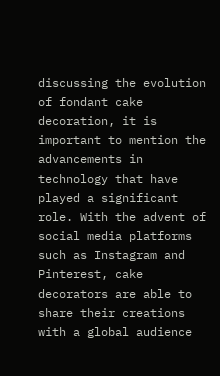discussing the evolution of fondant cake decoration, it is important to mention the advancements in technology that have played a significant role. With the advent of social media platforms such as Instagram and Pinterest, cake decorators are able to share their creations with a global audience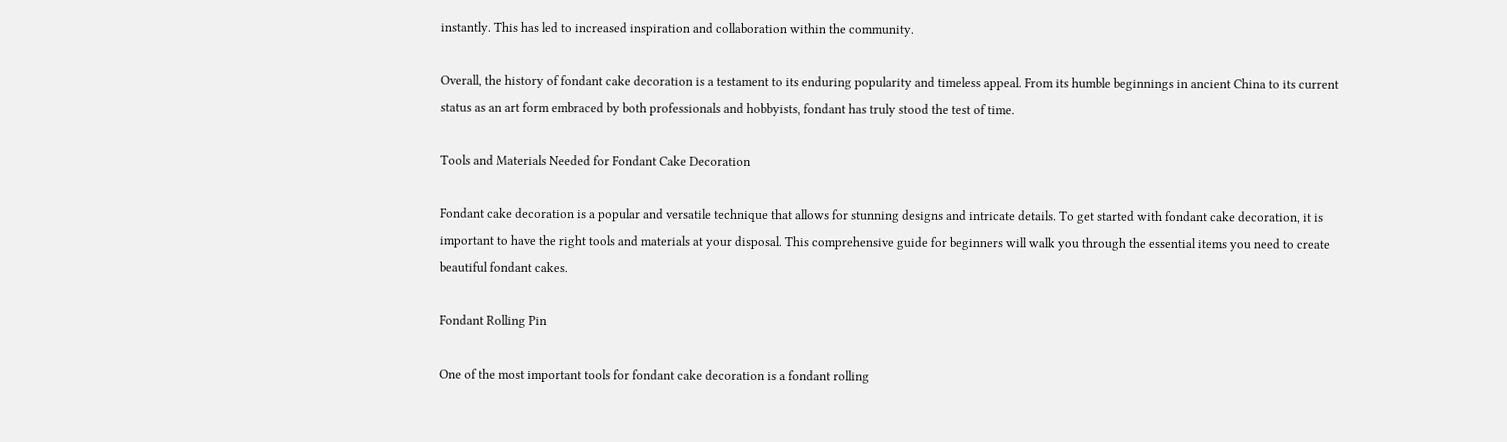instantly. This has led to increased inspiration and collaboration within the community.

Overall, the history of fondant cake decoration is a testament to its enduring popularity and timeless appeal. From its humble beginnings in ancient China to its current status as an art form embraced by both professionals and hobbyists, fondant has truly stood the test of time.

Tools and Materials Needed for Fondant Cake Decoration

Fondant cake decoration is a popular and versatile technique that allows for stunning designs and intricate details. To get started with fondant cake decoration, it is important to have the right tools and materials at your disposal. This comprehensive guide for beginners will walk you through the essential items you need to create beautiful fondant cakes.

Fondant Rolling Pin

One of the most important tools for fondant cake decoration is a fondant rolling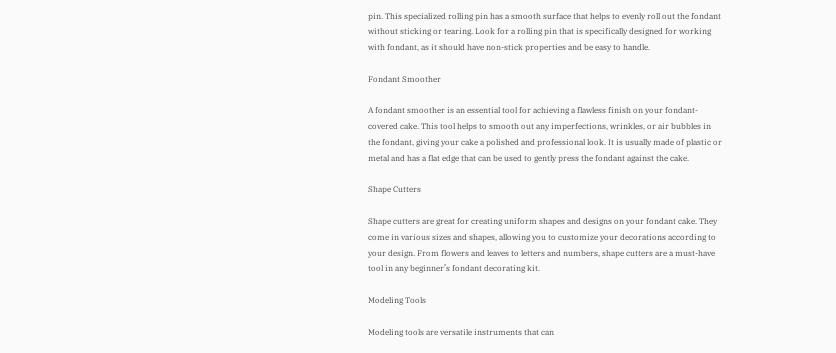pin. This specialized rolling pin has a smooth surface that helps to evenly roll out the fondant without sticking or tearing. Look for a rolling pin that is specifically designed for working with fondant, as it should have non-stick properties and be easy to handle.

Fondant Smoother

A fondant smoother is an essential tool for achieving a flawless finish on your fondant-covered cake. This tool helps to smooth out any imperfections, wrinkles, or air bubbles in the fondant, giving your cake a polished and professional look. It is usually made of plastic or metal and has a flat edge that can be used to gently press the fondant against the cake.

Shape Cutters

Shape cutters are great for creating uniform shapes and designs on your fondant cake. They come in various sizes and shapes, allowing you to customize your decorations according to your design. From flowers and leaves to letters and numbers, shape cutters are a must-have tool in any beginner’s fondant decorating kit.

Modeling Tools

Modeling tools are versatile instruments that can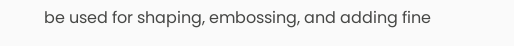be used for shaping, embossing, and adding fine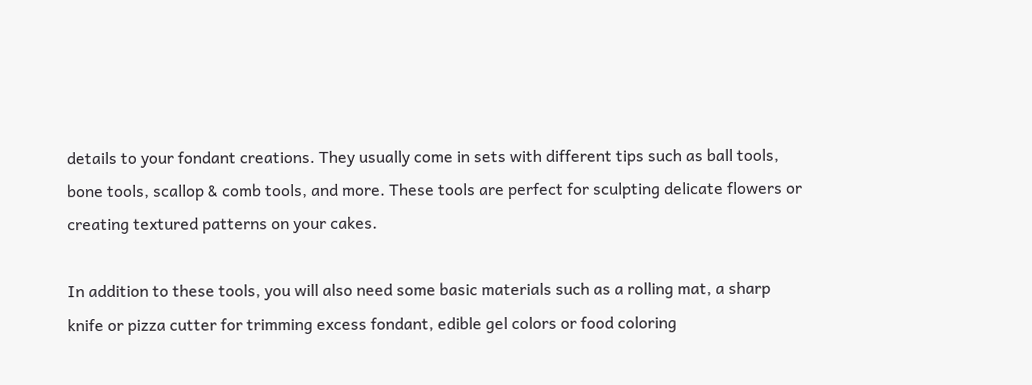details to your fondant creations. They usually come in sets with different tips such as ball tools, bone tools, scallop & comb tools, and more. These tools are perfect for sculpting delicate flowers or creating textured patterns on your cakes.

In addition to these tools, you will also need some basic materials such as a rolling mat, a sharp knife or pizza cutter for trimming excess fondant, edible gel colors or food coloring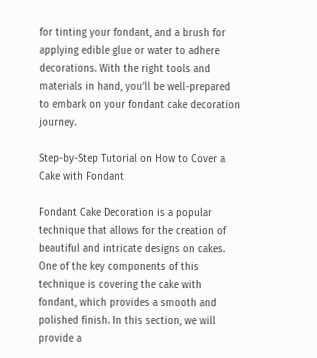for tinting your fondant, and a brush for applying edible glue or water to adhere decorations. With the right tools and materials in hand, you’ll be well-prepared to embark on your fondant cake decoration journey.

Step-by-Step Tutorial on How to Cover a Cake with Fondant

Fondant Cake Decoration is a popular technique that allows for the creation of beautiful and intricate designs on cakes. One of the key components of this technique is covering the cake with fondant, which provides a smooth and polished finish. In this section, we will provide a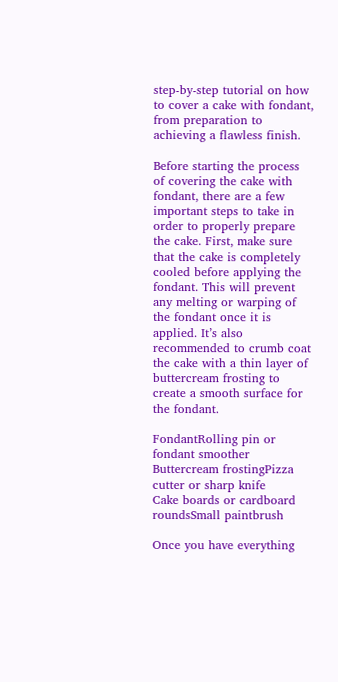step-by-step tutorial on how to cover a cake with fondant, from preparation to achieving a flawless finish.

Before starting the process of covering the cake with fondant, there are a few important steps to take in order to properly prepare the cake. First, make sure that the cake is completely cooled before applying the fondant. This will prevent any melting or warping of the fondant once it is applied. It’s also recommended to crumb coat the cake with a thin layer of buttercream frosting to create a smooth surface for the fondant.

FondantRolling pin or fondant smoother
Buttercream frostingPizza cutter or sharp knife
Cake boards or cardboard roundsSmall paintbrush

Once you have everything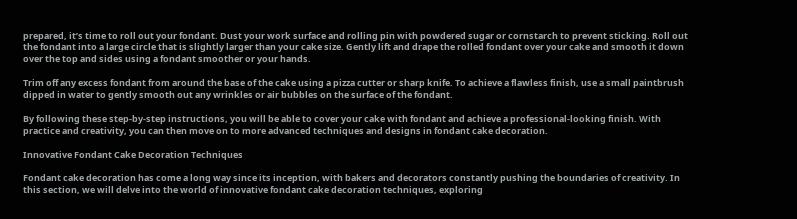prepared, it’s time to roll out your fondant. Dust your work surface and rolling pin with powdered sugar or cornstarch to prevent sticking. Roll out the fondant into a large circle that is slightly larger than your cake size. Gently lift and drape the rolled fondant over your cake and smooth it down over the top and sides using a fondant smoother or your hands.

Trim off any excess fondant from around the base of the cake using a pizza cutter or sharp knife. To achieve a flawless finish, use a small paintbrush dipped in water to gently smooth out any wrinkles or air bubbles on the surface of the fondant.

By following these step-by-step instructions, you will be able to cover your cake with fondant and achieve a professional-looking finish. With practice and creativity, you can then move on to more advanced techniques and designs in fondant cake decoration.

Innovative Fondant Cake Decoration Techniques

Fondant cake decoration has come a long way since its inception, with bakers and decorators constantly pushing the boundaries of creativity. In this section, we will delve into the world of innovative fondant cake decoration techniques, exploring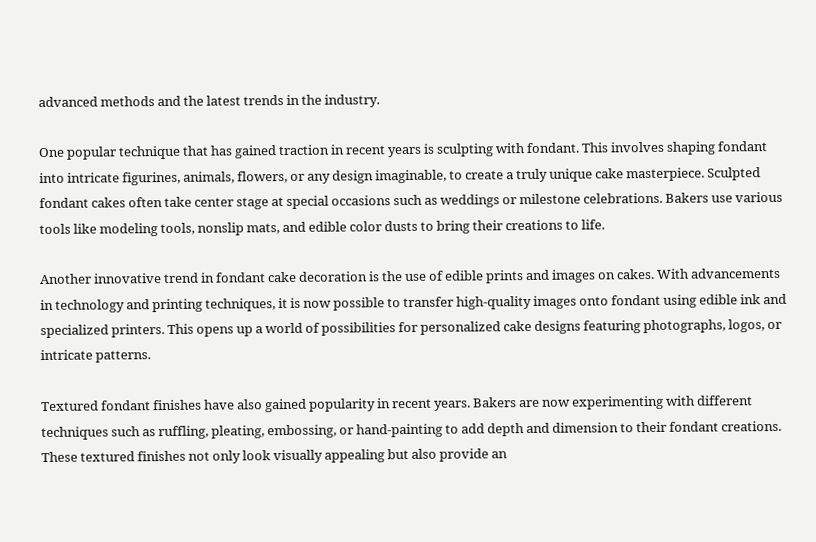advanced methods and the latest trends in the industry.

One popular technique that has gained traction in recent years is sculpting with fondant. This involves shaping fondant into intricate figurines, animals, flowers, or any design imaginable, to create a truly unique cake masterpiece. Sculpted fondant cakes often take center stage at special occasions such as weddings or milestone celebrations. Bakers use various tools like modeling tools, nonslip mats, and edible color dusts to bring their creations to life.

Another innovative trend in fondant cake decoration is the use of edible prints and images on cakes. With advancements in technology and printing techniques, it is now possible to transfer high-quality images onto fondant using edible ink and specialized printers. This opens up a world of possibilities for personalized cake designs featuring photographs, logos, or intricate patterns.

Textured fondant finishes have also gained popularity in recent years. Bakers are now experimenting with different techniques such as ruffling, pleating, embossing, or hand-painting to add depth and dimension to their fondant creations. These textured finishes not only look visually appealing but also provide an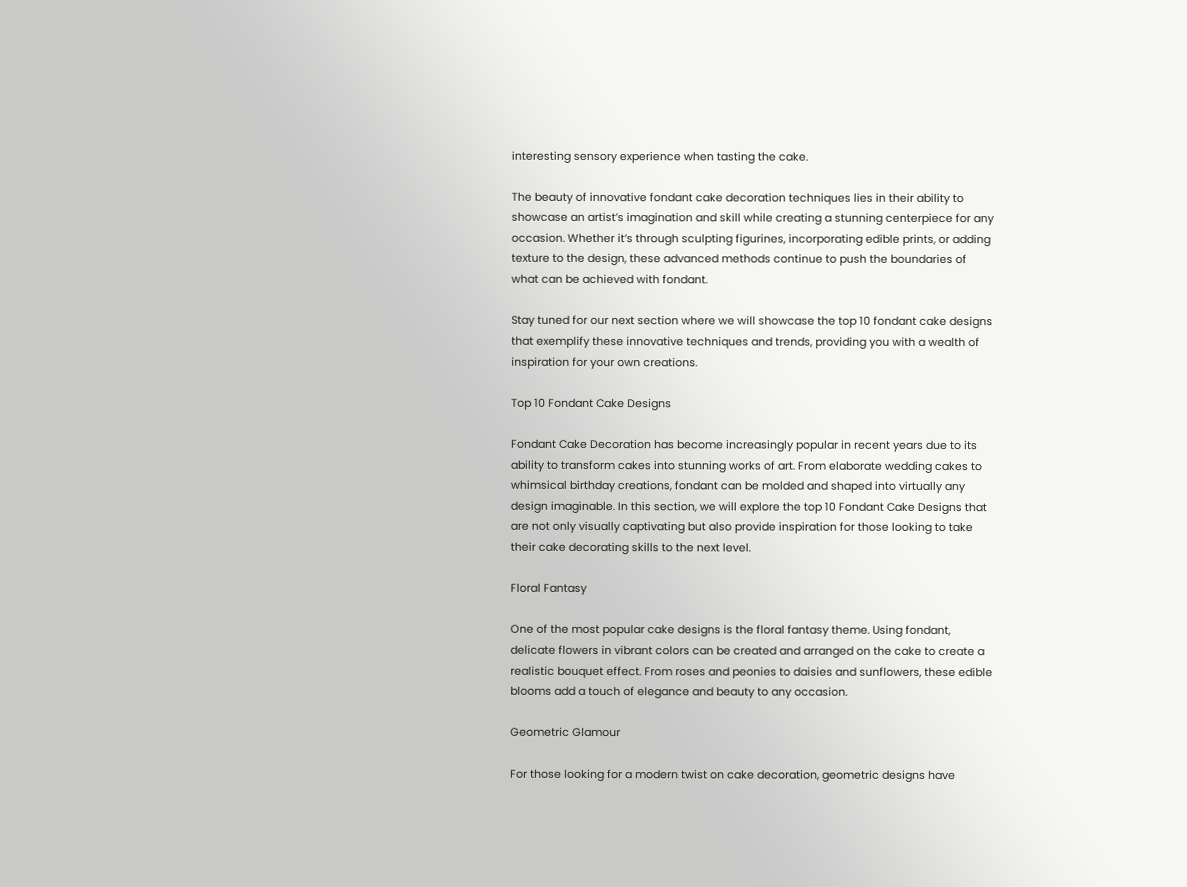interesting sensory experience when tasting the cake.

The beauty of innovative fondant cake decoration techniques lies in their ability to showcase an artist’s imagination and skill while creating a stunning centerpiece for any occasion. Whether it’s through sculpting figurines, incorporating edible prints, or adding texture to the design, these advanced methods continue to push the boundaries of what can be achieved with fondant.

Stay tuned for our next section where we will showcase the top 10 fondant cake designs that exemplify these innovative techniques and trends, providing you with a wealth of inspiration for your own creations.

Top 10 Fondant Cake Designs

Fondant Cake Decoration has become increasingly popular in recent years due to its ability to transform cakes into stunning works of art. From elaborate wedding cakes to whimsical birthday creations, fondant can be molded and shaped into virtually any design imaginable. In this section, we will explore the top 10 Fondant Cake Designs that are not only visually captivating but also provide inspiration for those looking to take their cake decorating skills to the next level.

Floral Fantasy

One of the most popular cake designs is the floral fantasy theme. Using fondant, delicate flowers in vibrant colors can be created and arranged on the cake to create a realistic bouquet effect. From roses and peonies to daisies and sunflowers, these edible blooms add a touch of elegance and beauty to any occasion.

Geometric Glamour

For those looking for a modern twist on cake decoration, geometric designs have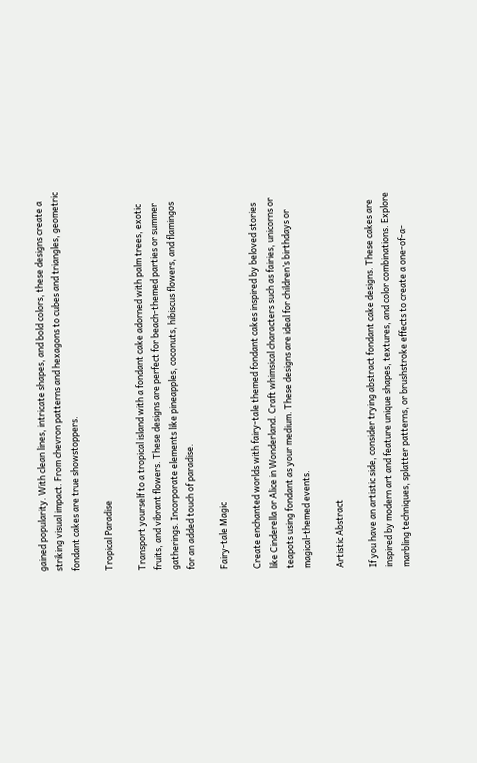gained popularity. With clean lines, intricate shapes, and bold colors, these designs create a striking visual impact. From chevron patterns and hexagons to cubes and triangles, geometric fondant cakes are true showstoppers.

Tropical Paradise

Transport yourself to a tropical island with a fondant cake adorned with palm trees, exotic fruits, and vibrant flowers. These designs are perfect for beach-themed parties or summer gatherings. Incorporate elements like pineapples, coconuts, hibiscus flowers, and flamingos for an added touch of paradise.

Fairy-tale Magic

Create enchanted worlds with fairy-tale themed fondant cakes inspired by beloved stories like Cinderella or Alice in Wonderland. Craft whimsical characters such as fairies, unicorns or teapots using fondant as your medium. These designs are ideal for children’s birthdays or magical-themed events.

Artistic Abstract

If you have an artistic side, consider trying abstract fondant cake designs. These cakes are inspired by modern art and feature unique shapes, textures, and color combinations. Explore marbling techniques, splatter patterns, or brushstroke effects to create a one-of-a-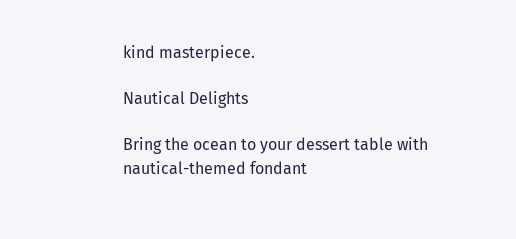kind masterpiece.

Nautical Delights

Bring the ocean to your dessert table with nautical-themed fondant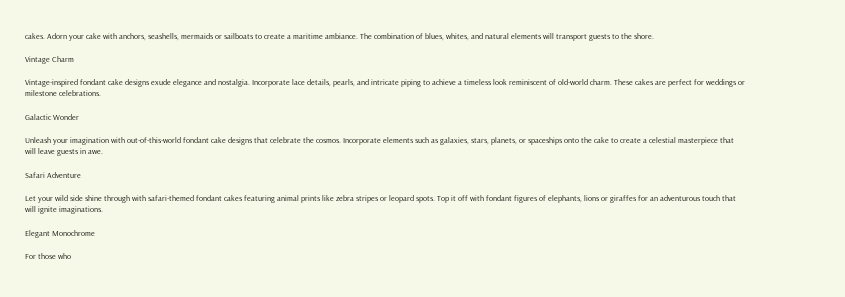cakes. Adorn your cake with anchors, seashells, mermaids or sailboats to create a maritime ambiance. The combination of blues, whites, and natural elements will transport guests to the shore.

Vintage Charm

Vintage-inspired fondant cake designs exude elegance and nostalgia. Incorporate lace details, pearls, and intricate piping to achieve a timeless look reminiscent of old-world charm. These cakes are perfect for weddings or milestone celebrations.

Galactic Wonder

Unleash your imagination with out-of-this-world fondant cake designs that celebrate the cosmos. Incorporate elements such as galaxies, stars, planets, or spaceships onto the cake to create a celestial masterpiece that will leave guests in awe.

Safari Adventure

Let your wild side shine through with safari-themed fondant cakes featuring animal prints like zebra stripes or leopard spots. Top it off with fondant figures of elephants, lions or giraffes for an adventurous touch that will ignite imaginations.

Elegant Monochrome

For those who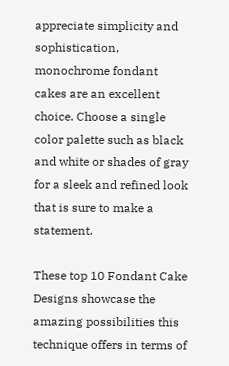appreciate simplicity and sophistication, monochrome fondant cakes are an excellent choice. Choose a single color palette such as black and white or shades of gray for a sleek and refined look that is sure to make a statement.

These top 10 Fondant Cake Designs showcase the amazing possibilities this technique offers in terms of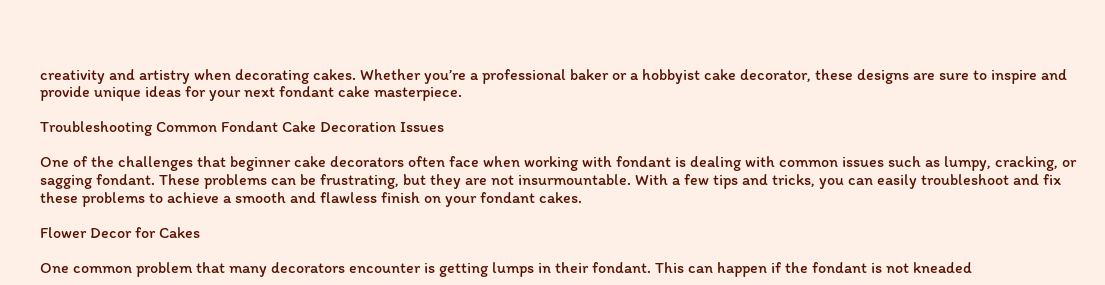creativity and artistry when decorating cakes. Whether you’re a professional baker or a hobbyist cake decorator, these designs are sure to inspire and provide unique ideas for your next fondant cake masterpiece.

Troubleshooting Common Fondant Cake Decoration Issues

One of the challenges that beginner cake decorators often face when working with fondant is dealing with common issues such as lumpy, cracking, or sagging fondant. These problems can be frustrating, but they are not insurmountable. With a few tips and tricks, you can easily troubleshoot and fix these problems to achieve a smooth and flawless finish on your fondant cakes.

Flower Decor for Cakes

One common problem that many decorators encounter is getting lumps in their fondant. This can happen if the fondant is not kneaded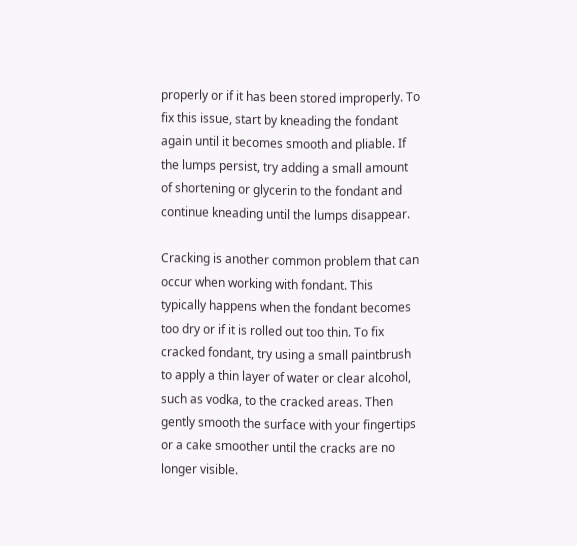properly or if it has been stored improperly. To fix this issue, start by kneading the fondant again until it becomes smooth and pliable. If the lumps persist, try adding a small amount of shortening or glycerin to the fondant and continue kneading until the lumps disappear.

Cracking is another common problem that can occur when working with fondant. This typically happens when the fondant becomes too dry or if it is rolled out too thin. To fix cracked fondant, try using a small paintbrush to apply a thin layer of water or clear alcohol, such as vodka, to the cracked areas. Then gently smooth the surface with your fingertips or a cake smoother until the cracks are no longer visible.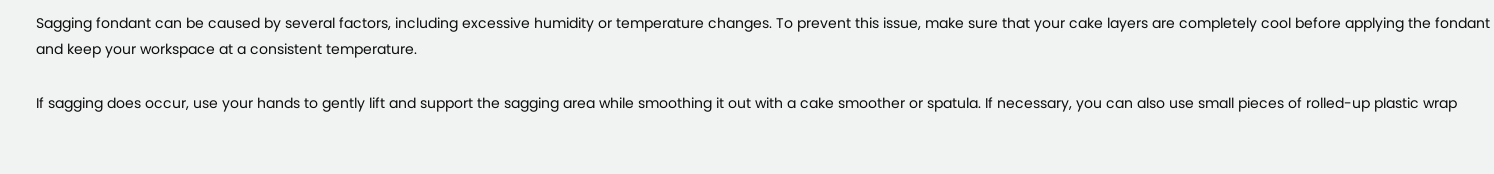Sagging fondant can be caused by several factors, including excessive humidity or temperature changes. To prevent this issue, make sure that your cake layers are completely cool before applying the fondant and keep your workspace at a consistent temperature.

If sagging does occur, use your hands to gently lift and support the sagging area while smoothing it out with a cake smoother or spatula. If necessary, you can also use small pieces of rolled-up plastic wrap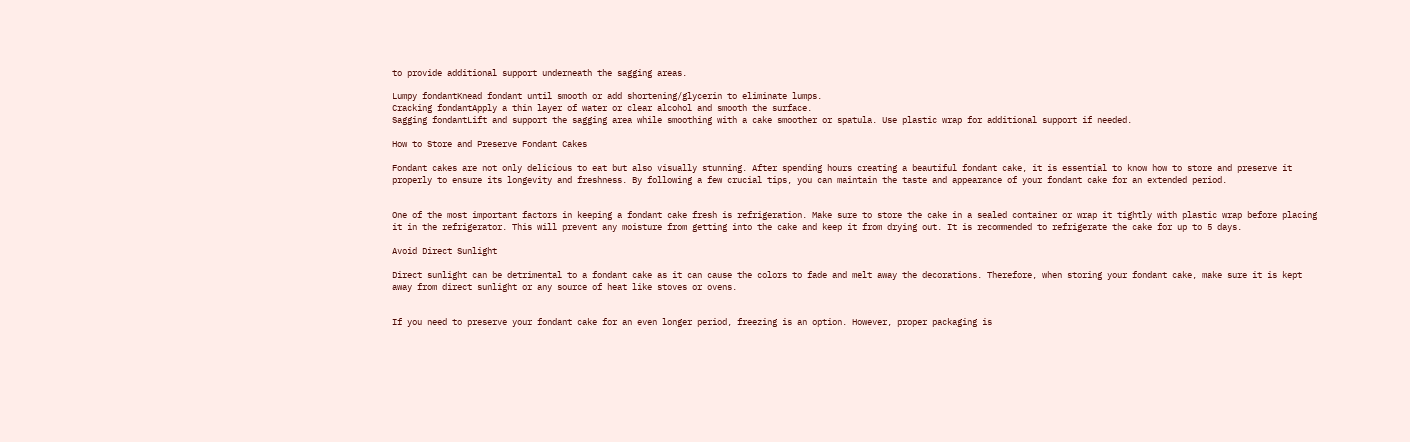to provide additional support underneath the sagging areas.

Lumpy fondantKnead fondant until smooth or add shortening/glycerin to eliminate lumps.
Cracking fondantApply a thin layer of water or clear alcohol and smooth the surface.
Sagging fondantLift and support the sagging area while smoothing with a cake smoother or spatula. Use plastic wrap for additional support if needed.

How to Store and Preserve Fondant Cakes

Fondant cakes are not only delicious to eat but also visually stunning. After spending hours creating a beautiful fondant cake, it is essential to know how to store and preserve it properly to ensure its longevity and freshness. By following a few crucial tips, you can maintain the taste and appearance of your fondant cake for an extended period.


One of the most important factors in keeping a fondant cake fresh is refrigeration. Make sure to store the cake in a sealed container or wrap it tightly with plastic wrap before placing it in the refrigerator. This will prevent any moisture from getting into the cake and keep it from drying out. It is recommended to refrigerate the cake for up to 5 days.

Avoid Direct Sunlight

Direct sunlight can be detrimental to a fondant cake as it can cause the colors to fade and melt away the decorations. Therefore, when storing your fondant cake, make sure it is kept away from direct sunlight or any source of heat like stoves or ovens.


If you need to preserve your fondant cake for an even longer period, freezing is an option. However, proper packaging is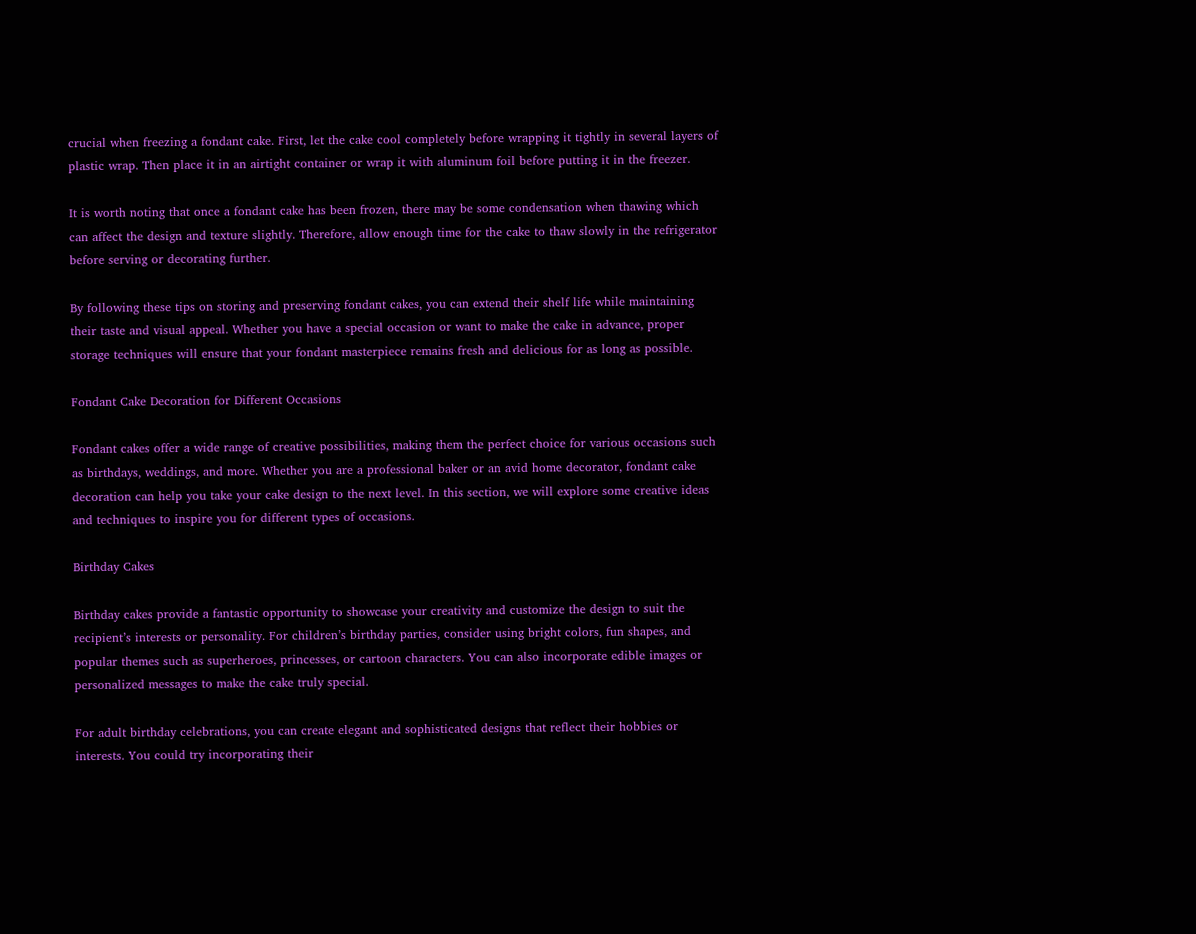crucial when freezing a fondant cake. First, let the cake cool completely before wrapping it tightly in several layers of plastic wrap. Then place it in an airtight container or wrap it with aluminum foil before putting it in the freezer.

It is worth noting that once a fondant cake has been frozen, there may be some condensation when thawing which can affect the design and texture slightly. Therefore, allow enough time for the cake to thaw slowly in the refrigerator before serving or decorating further.

By following these tips on storing and preserving fondant cakes, you can extend their shelf life while maintaining their taste and visual appeal. Whether you have a special occasion or want to make the cake in advance, proper storage techniques will ensure that your fondant masterpiece remains fresh and delicious for as long as possible.

Fondant Cake Decoration for Different Occasions

Fondant cakes offer a wide range of creative possibilities, making them the perfect choice for various occasions such as birthdays, weddings, and more. Whether you are a professional baker or an avid home decorator, fondant cake decoration can help you take your cake design to the next level. In this section, we will explore some creative ideas and techniques to inspire you for different types of occasions.

Birthday Cakes

Birthday cakes provide a fantastic opportunity to showcase your creativity and customize the design to suit the recipient’s interests or personality. For children’s birthday parties, consider using bright colors, fun shapes, and popular themes such as superheroes, princesses, or cartoon characters. You can also incorporate edible images or personalized messages to make the cake truly special.

For adult birthday celebrations, you can create elegant and sophisticated designs that reflect their hobbies or interests. You could try incorporating their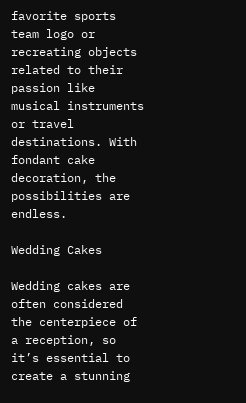favorite sports team logo or recreating objects related to their passion like musical instruments or travel destinations. With fondant cake decoration, the possibilities are endless.

Wedding Cakes

Wedding cakes are often considered the centerpiece of a reception, so it’s essential to create a stunning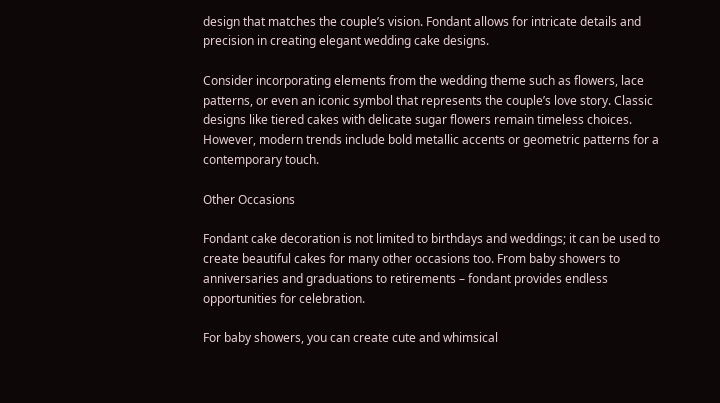design that matches the couple’s vision. Fondant allows for intricate details and precision in creating elegant wedding cake designs.

Consider incorporating elements from the wedding theme such as flowers, lace patterns, or even an iconic symbol that represents the couple’s love story. Classic designs like tiered cakes with delicate sugar flowers remain timeless choices. However, modern trends include bold metallic accents or geometric patterns for a contemporary touch.

Other Occasions

Fondant cake decoration is not limited to birthdays and weddings; it can be used to create beautiful cakes for many other occasions too. From baby showers to anniversaries and graduations to retirements – fondant provides endless opportunities for celebration.

For baby showers, you can create cute and whimsical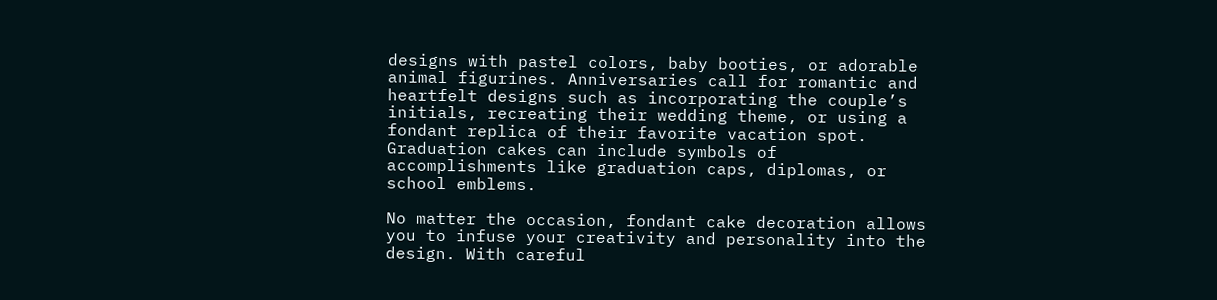designs with pastel colors, baby booties, or adorable animal figurines. Anniversaries call for romantic and heartfelt designs such as incorporating the couple’s initials, recreating their wedding theme, or using a fondant replica of their favorite vacation spot. Graduation cakes can include symbols of accomplishments like graduation caps, diplomas, or school emblems.

No matter the occasion, fondant cake decoration allows you to infuse your creativity and personality into the design. With careful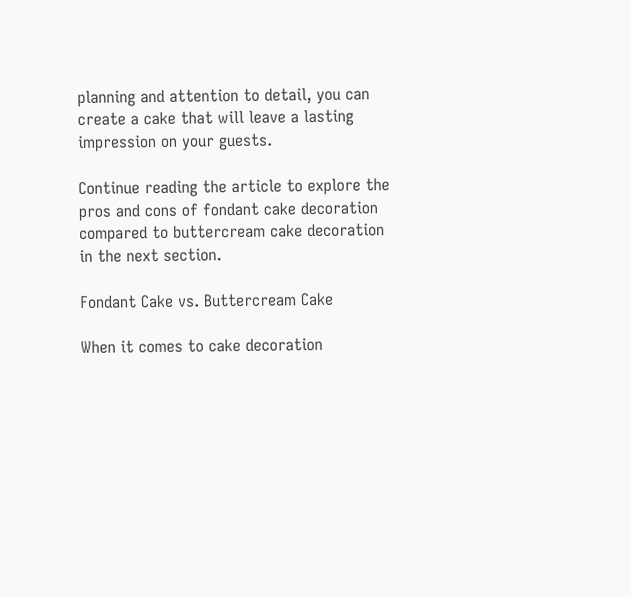planning and attention to detail, you can create a cake that will leave a lasting impression on your guests.

Continue reading the article to explore the pros and cons of fondant cake decoration compared to buttercream cake decoration in the next section.

Fondant Cake vs. Buttercream Cake

When it comes to cake decoration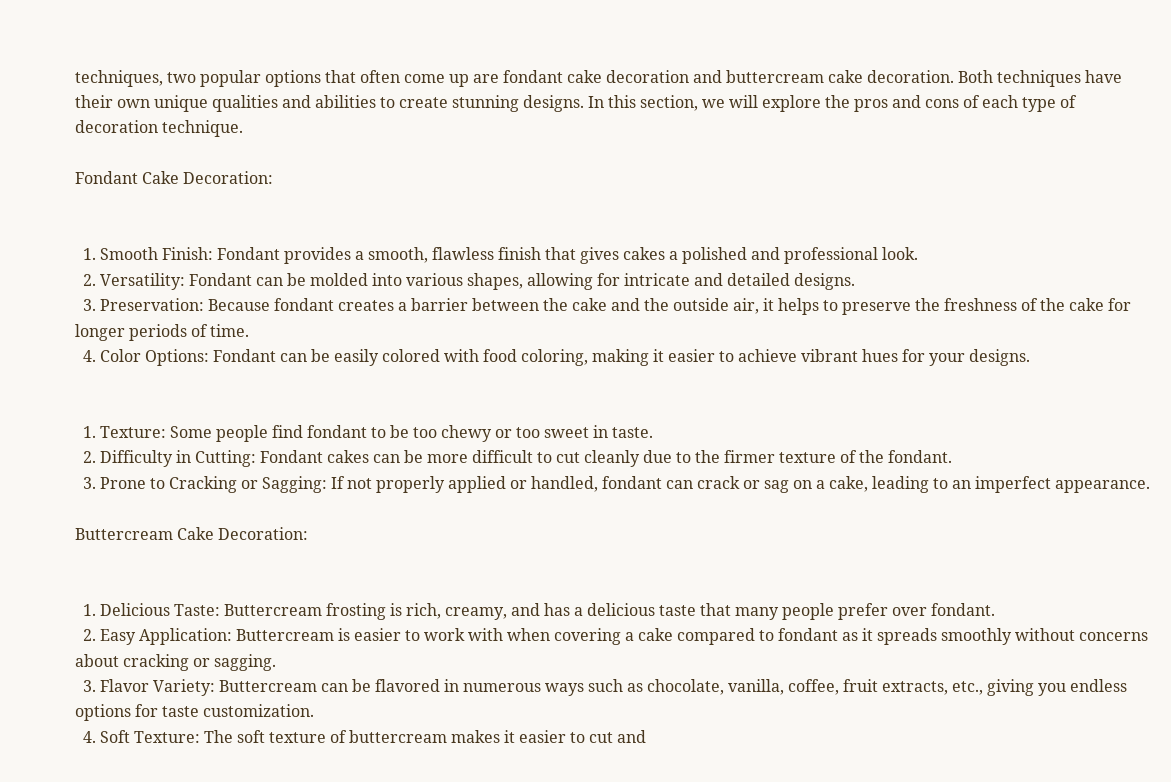techniques, two popular options that often come up are fondant cake decoration and buttercream cake decoration. Both techniques have their own unique qualities and abilities to create stunning designs. In this section, we will explore the pros and cons of each type of decoration technique.

Fondant Cake Decoration:


  1. Smooth Finish: Fondant provides a smooth, flawless finish that gives cakes a polished and professional look.
  2. Versatility: Fondant can be molded into various shapes, allowing for intricate and detailed designs.
  3. Preservation: Because fondant creates a barrier between the cake and the outside air, it helps to preserve the freshness of the cake for longer periods of time.
  4. Color Options: Fondant can be easily colored with food coloring, making it easier to achieve vibrant hues for your designs.


  1. Texture: Some people find fondant to be too chewy or too sweet in taste.
  2. Difficulty in Cutting: Fondant cakes can be more difficult to cut cleanly due to the firmer texture of the fondant.
  3. Prone to Cracking or Sagging: If not properly applied or handled, fondant can crack or sag on a cake, leading to an imperfect appearance.

Buttercream Cake Decoration:


  1. Delicious Taste: Buttercream frosting is rich, creamy, and has a delicious taste that many people prefer over fondant.
  2. Easy Application: Buttercream is easier to work with when covering a cake compared to fondant as it spreads smoothly without concerns about cracking or sagging.
  3. Flavor Variety: Buttercream can be flavored in numerous ways such as chocolate, vanilla, coffee, fruit extracts, etc., giving you endless options for taste customization.
  4. Soft Texture: The soft texture of buttercream makes it easier to cut and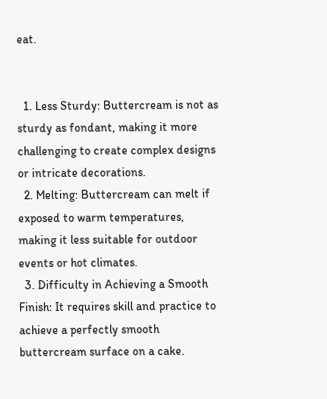eat.


  1. Less Sturdy: Buttercream is not as sturdy as fondant, making it more challenging to create complex designs or intricate decorations.
  2. Melting: Buttercream can melt if exposed to warm temperatures, making it less suitable for outdoor events or hot climates.
  3. Difficulty in Achieving a Smooth Finish: It requires skill and practice to achieve a perfectly smooth buttercream surface on a cake.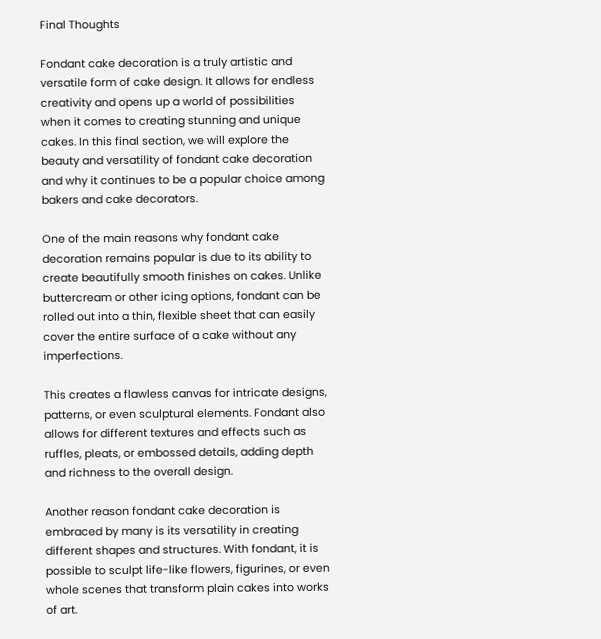Final Thoughts

Fondant cake decoration is a truly artistic and versatile form of cake design. It allows for endless creativity and opens up a world of possibilities when it comes to creating stunning and unique cakes. In this final section, we will explore the beauty and versatility of fondant cake decoration and why it continues to be a popular choice among bakers and cake decorators.

One of the main reasons why fondant cake decoration remains popular is due to its ability to create beautifully smooth finishes on cakes. Unlike buttercream or other icing options, fondant can be rolled out into a thin, flexible sheet that can easily cover the entire surface of a cake without any imperfections.

This creates a flawless canvas for intricate designs, patterns, or even sculptural elements. Fondant also allows for different textures and effects such as ruffles, pleats, or embossed details, adding depth and richness to the overall design.

Another reason fondant cake decoration is embraced by many is its versatility in creating different shapes and structures. With fondant, it is possible to sculpt life-like flowers, figurines, or even whole scenes that transform plain cakes into works of art.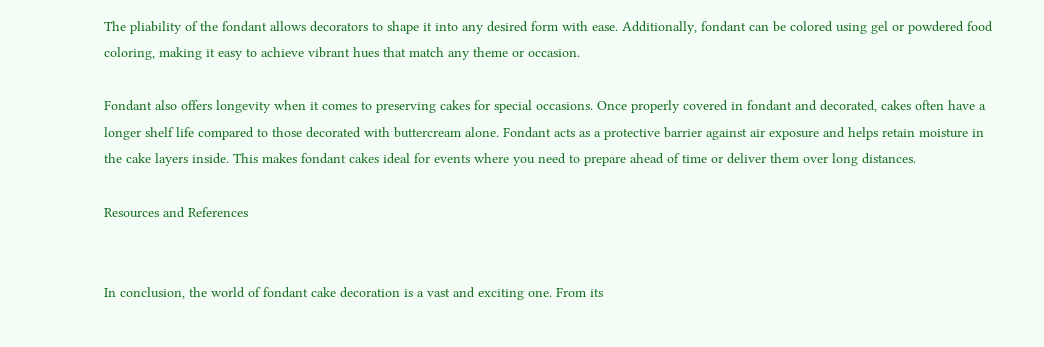The pliability of the fondant allows decorators to shape it into any desired form with ease. Additionally, fondant can be colored using gel or powdered food coloring, making it easy to achieve vibrant hues that match any theme or occasion.

Fondant also offers longevity when it comes to preserving cakes for special occasions. Once properly covered in fondant and decorated, cakes often have a longer shelf life compared to those decorated with buttercream alone. Fondant acts as a protective barrier against air exposure and helps retain moisture in the cake layers inside. This makes fondant cakes ideal for events where you need to prepare ahead of time or deliver them over long distances.

Resources and References


In conclusion, the world of fondant cake decoration is a vast and exciting one. From its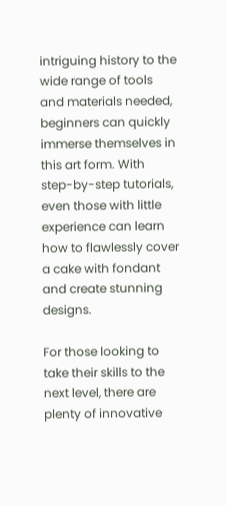intriguing history to the wide range of tools and materials needed, beginners can quickly immerse themselves in this art form. With step-by-step tutorials, even those with little experience can learn how to flawlessly cover a cake with fondant and create stunning designs.

For those looking to take their skills to the next level, there are plenty of innovative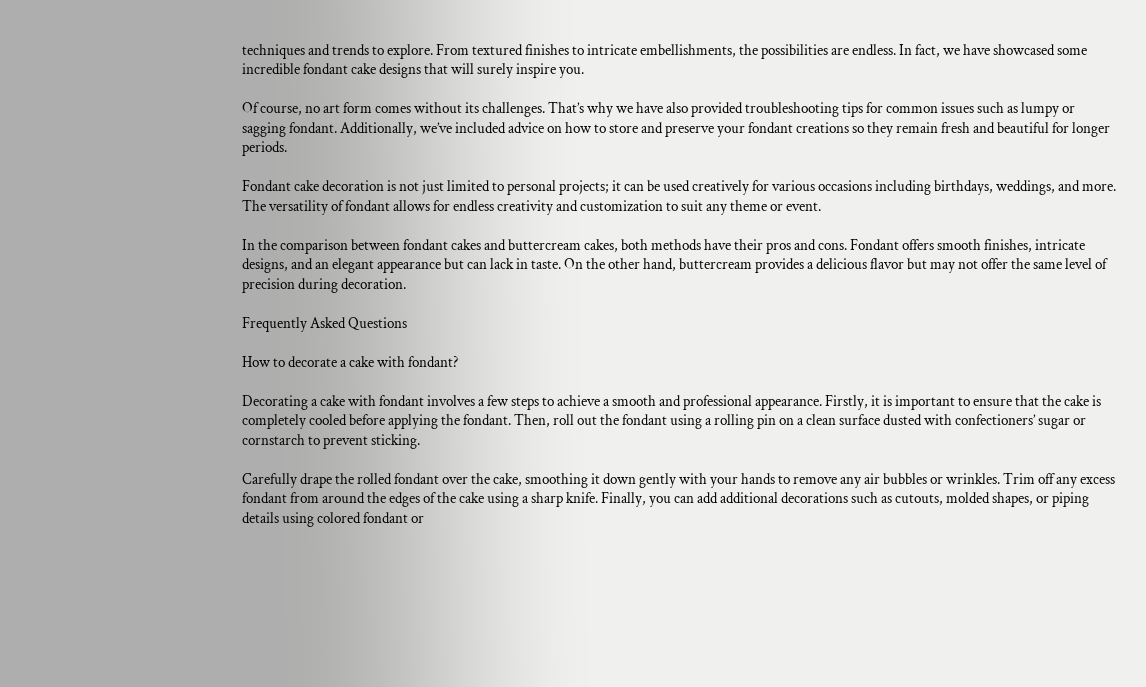techniques and trends to explore. From textured finishes to intricate embellishments, the possibilities are endless. In fact, we have showcased some incredible fondant cake designs that will surely inspire you.

Of course, no art form comes without its challenges. That’s why we have also provided troubleshooting tips for common issues such as lumpy or sagging fondant. Additionally, we’ve included advice on how to store and preserve your fondant creations so they remain fresh and beautiful for longer periods.

Fondant cake decoration is not just limited to personal projects; it can be used creatively for various occasions including birthdays, weddings, and more. The versatility of fondant allows for endless creativity and customization to suit any theme or event.

In the comparison between fondant cakes and buttercream cakes, both methods have their pros and cons. Fondant offers smooth finishes, intricate designs, and an elegant appearance but can lack in taste. On the other hand, buttercream provides a delicious flavor but may not offer the same level of precision during decoration.

Frequently Asked Questions

How to decorate a cake with fondant?

Decorating a cake with fondant involves a few steps to achieve a smooth and professional appearance. Firstly, it is important to ensure that the cake is completely cooled before applying the fondant. Then, roll out the fondant using a rolling pin on a clean surface dusted with confectioners’ sugar or cornstarch to prevent sticking.

Carefully drape the rolled fondant over the cake, smoothing it down gently with your hands to remove any air bubbles or wrinkles. Trim off any excess fondant from around the edges of the cake using a sharp knife. Finally, you can add additional decorations such as cutouts, molded shapes, or piping details using colored fondant or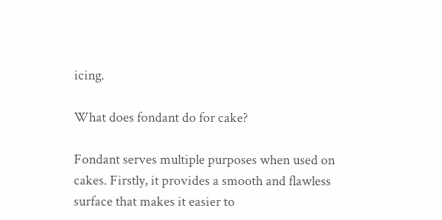icing.

What does fondant do for cake?

Fondant serves multiple purposes when used on cakes. Firstly, it provides a smooth and flawless surface that makes it easier to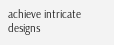achieve intricate designs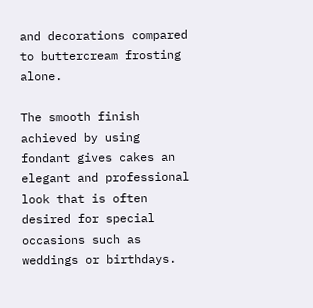and decorations compared to buttercream frosting alone.

The smooth finish achieved by using fondant gives cakes an elegant and professional look that is often desired for special occasions such as weddings or birthdays.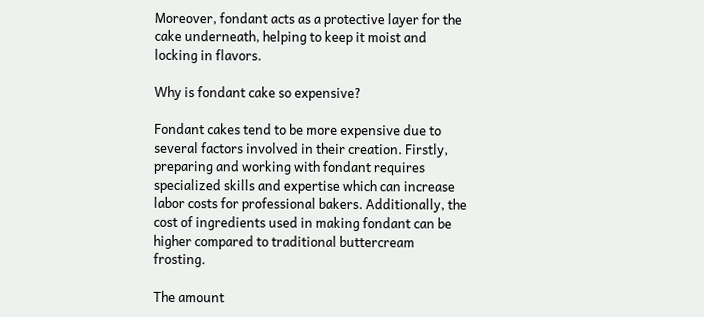Moreover, fondant acts as a protective layer for the cake underneath, helping to keep it moist and locking in flavors.

Why is fondant cake so expensive?

Fondant cakes tend to be more expensive due to several factors involved in their creation. Firstly, preparing and working with fondant requires specialized skills and expertise which can increase labor costs for professional bakers. Additionally, the cost of ingredients used in making fondant can be higher compared to traditional buttercream frosting.

The amount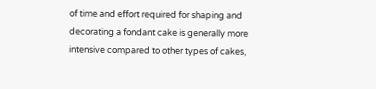of time and effort required for shaping and decorating a fondant cake is generally more intensive compared to other types of cakes,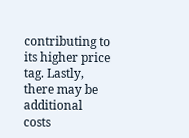contributing to its higher price tag. Lastly, there may be additional costs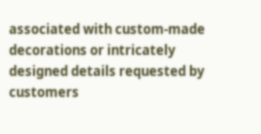associated with custom-made decorations or intricately designed details requested by customers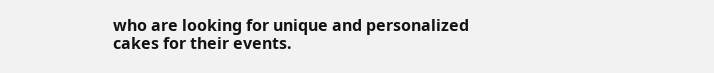who are looking for unique and personalized cakes for their events.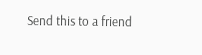Send this to a friend